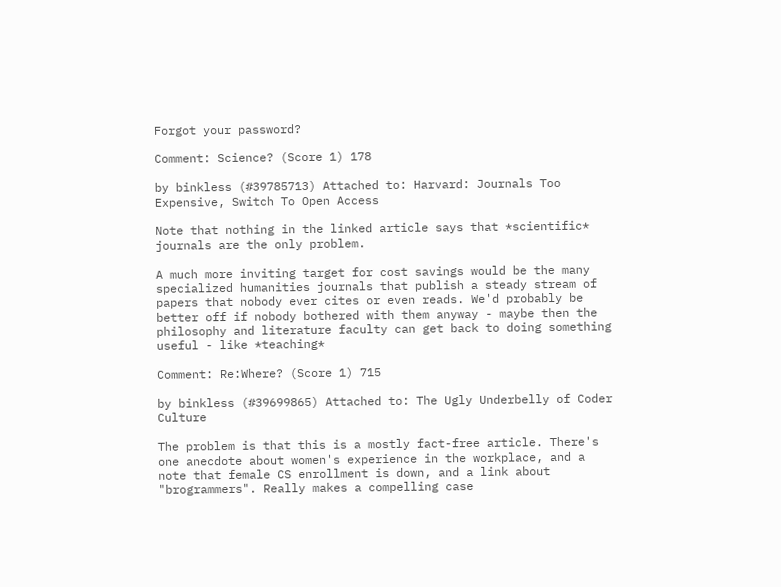Forgot your password?

Comment: Science? (Score 1) 178

by binkless (#39785713) Attached to: Harvard: Journals Too Expensive, Switch To Open Access

Note that nothing in the linked article says that *scientific* journals are the only problem.

A much more inviting target for cost savings would be the many specialized humanities journals that publish a steady stream of papers that nobody ever cites or even reads. We'd probably be better off if nobody bothered with them anyway - maybe then the philosophy and literature faculty can get back to doing something useful - like *teaching*

Comment: Re:Where? (Score 1) 715

by binkless (#39699865) Attached to: The Ugly Underbelly of Coder Culture

The problem is that this is a mostly fact-free article. There's one anecdote about women's experience in the workplace, and a note that female CS enrollment is down, and a link about "brogrammers". Really makes a compelling case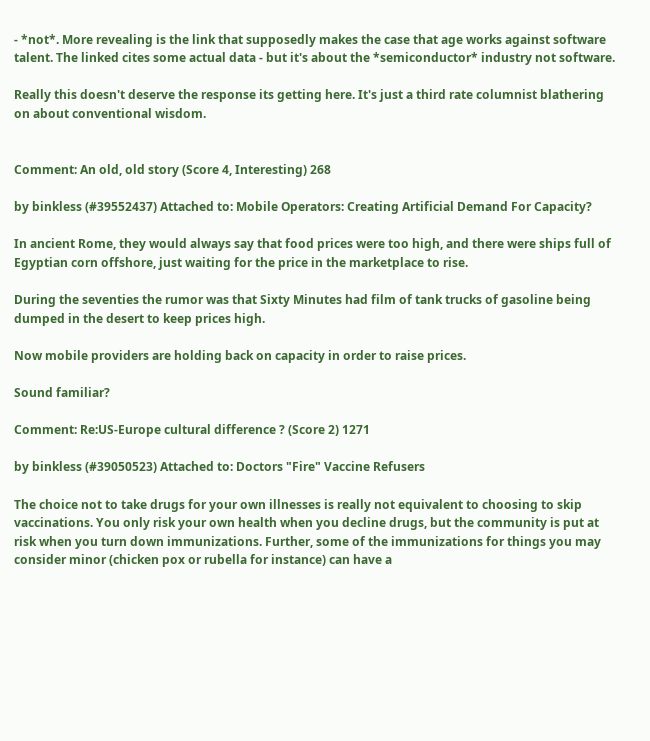- *not*. More revealing is the link that supposedly makes the case that age works against software talent. The linked cites some actual data - but it's about the *semiconductor* industry not software.

Really this doesn't deserve the response its getting here. It's just a third rate columnist blathering on about conventional wisdom.


Comment: An old, old story (Score 4, Interesting) 268

by binkless (#39552437) Attached to: Mobile Operators: Creating Artificial Demand For Capacity?

In ancient Rome, they would always say that food prices were too high, and there were ships full of Egyptian corn offshore, just waiting for the price in the marketplace to rise.

During the seventies the rumor was that Sixty Minutes had film of tank trucks of gasoline being dumped in the desert to keep prices high.

Now mobile providers are holding back on capacity in order to raise prices.

Sound familiar?

Comment: Re:US-Europe cultural difference ? (Score 2) 1271

by binkless (#39050523) Attached to: Doctors "Fire" Vaccine Refusers

The choice not to take drugs for your own illnesses is really not equivalent to choosing to skip vaccinations. You only risk your own health when you decline drugs, but the community is put at risk when you turn down immunizations. Further, some of the immunizations for things you may consider minor (chicken pox or rubella for instance) can have a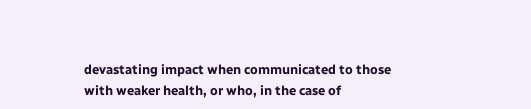devastating impact when communicated to those with weaker health, or who, in the case of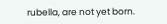rubella, are not yet born.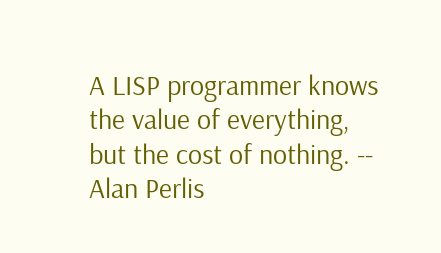A LISP programmer knows the value of everything, but the cost of nothing. -- Alan Perlis